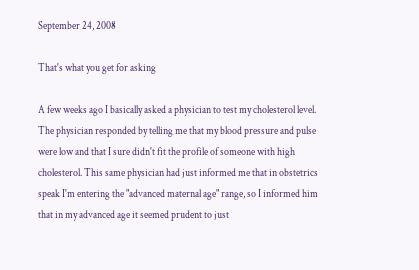September 24, 2008

That's what you get for asking

A few weeks ago I basically asked a physician to test my cholesterol level. The physician responded by telling me that my blood pressure and pulse were low and that I sure didn't fit the profile of someone with high cholesterol. This same physician had just informed me that in obstetrics speak I'm entering the "advanced maternal age" range, so I informed him that in my advanced age it seemed prudent to just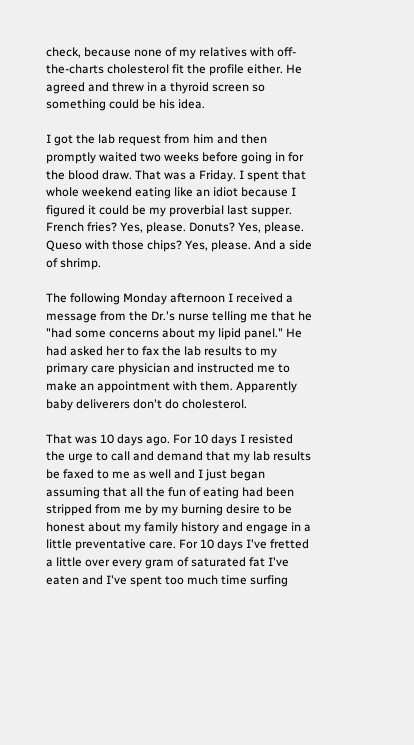check, because none of my relatives with off-the-charts cholesterol fit the profile either. He agreed and threw in a thyroid screen so something could be his idea.

I got the lab request from him and then promptly waited two weeks before going in for the blood draw. That was a Friday. I spent that whole weekend eating like an idiot because I figured it could be my proverbial last supper. French fries? Yes, please. Donuts? Yes, please. Queso with those chips? Yes, please. And a side of shrimp.

The following Monday afternoon I received a message from the Dr.'s nurse telling me that he "had some concerns about my lipid panel." He had asked her to fax the lab results to my primary care physician and instructed me to make an appointment with them. Apparently baby deliverers don't do cholesterol.

That was 10 days ago. For 10 days I resisted the urge to call and demand that my lab results be faxed to me as well and I just began assuming that all the fun of eating had been stripped from me by my burning desire to be honest about my family history and engage in a little preventative care. For 10 days I've fretted a little over every gram of saturated fat I've eaten and I've spent too much time surfing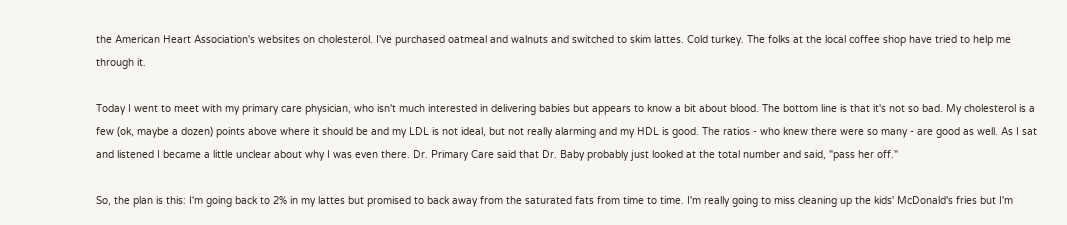the American Heart Association's websites on cholesterol. I've purchased oatmeal and walnuts and switched to skim lattes. Cold turkey. The folks at the local coffee shop have tried to help me through it.

Today I went to meet with my primary care physician, who isn't much interested in delivering babies but appears to know a bit about blood. The bottom line is that it's not so bad. My cholesterol is a few (ok, maybe a dozen) points above where it should be and my LDL is not ideal, but not really alarming and my HDL is good. The ratios - who knew there were so many - are good as well. As I sat and listened I became a little unclear about why I was even there. Dr. Primary Care said that Dr. Baby probably just looked at the total number and said, "pass her off."

So, the plan is this: I'm going back to 2% in my lattes but promised to back away from the saturated fats from time to time. I'm really going to miss cleaning up the kids' McDonald's fries but I'm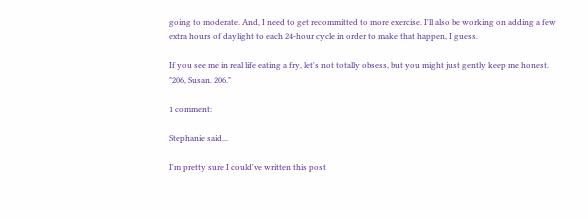going to moderate. And, I need to get recommitted to more exercise. I'll also be working on adding a few extra hours of daylight to each 24-hour cycle in order to make that happen, I guess.

If you see me in real life eating a fry, let's not totally obsess, but you might just gently keep me honest. "206, Susan. 206."

1 comment:

Stephanie said...

I'm pretty sure I could've written this post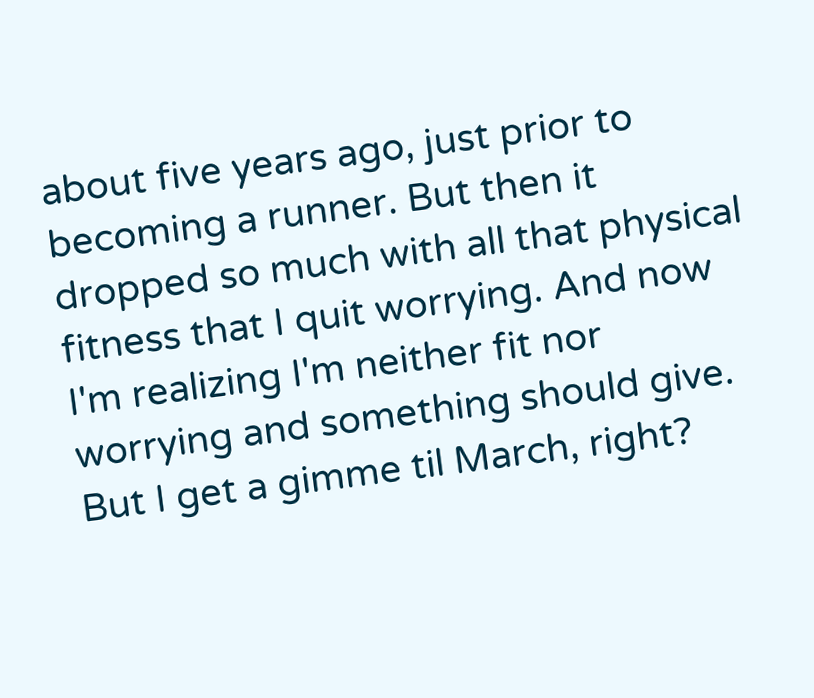about five years ago, just prior to becoming a runner. But then it dropped so much with all that physical fitness that I quit worrying. And now I'm realizing I'm neither fit nor worrying and something should give. But I get a gimme til March, right?